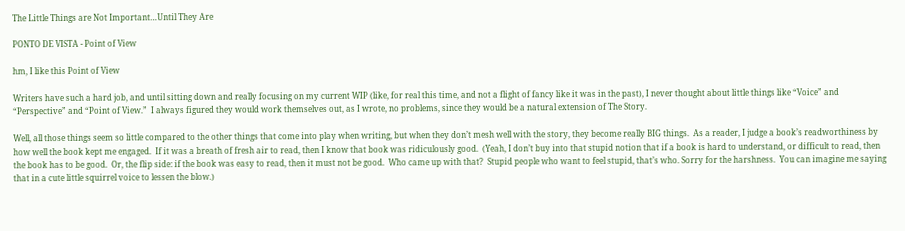The Little Things are Not Important…Until They Are

PONTO DE VISTA - Point of View

hm, I like this Point of View

Writers have such a hard job, and until sitting down and really focusing on my current WIP (like, for real this time, and not a flight of fancy like it was in the past), I never thought about little things like “Voice” and “Perspective” and “Point of View.”  I always figured they would work themselves out, as I wrote, no problems, since they would be a natural extension of The Story.

Well, all those things seem so little compared to the other things that come into play when writing, but when they don’t mesh well with the story, they become really BIG things.  As a reader, I judge a book’s readworthiness by how well the book kept me engaged.  If it was a breath of fresh air to read, then I know that book was ridiculously good.  (Yeah, I don’t buy into that stupid notion that if a book is hard to understand, or difficult to read, then the book has to be good.  Or, the flip side: if the book was easy to read, then it must not be good.  Who came up with that?  Stupid people who want to feel stupid, that’s who. Sorry for the harshness.  You can imagine me saying that in a cute little squirrel voice to lessen the blow.)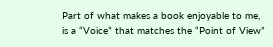Part of what makes a book enjoyable to me, is a “Voice” that matches the “Point of View”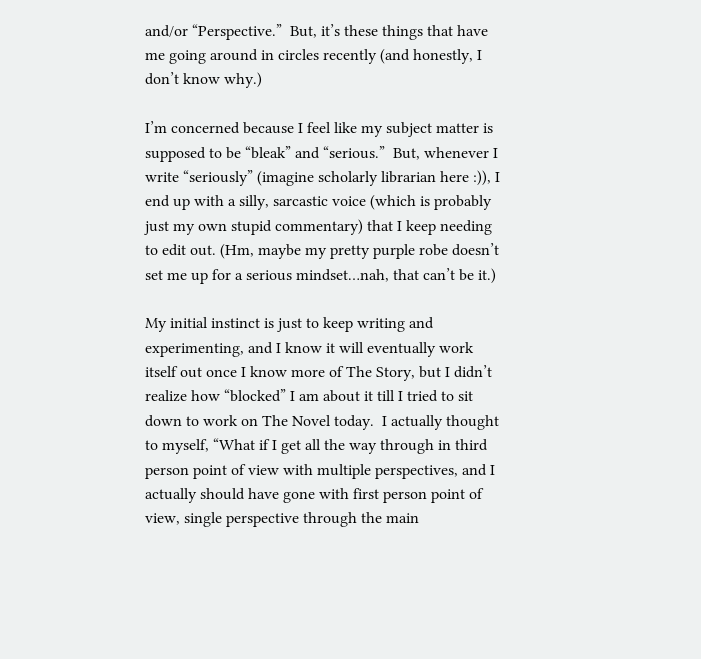and/or “Perspective.”  But, it’s these things that have me going around in circles recently (and honestly, I don’t know why.)

I’m concerned because I feel like my subject matter is supposed to be “bleak” and “serious.”  But, whenever I write “seriously” (imagine scholarly librarian here :)), I end up with a silly, sarcastic voice (which is probably just my own stupid commentary) that I keep needing to edit out. (Hm, maybe my pretty purple robe doesn’t set me up for a serious mindset…nah, that can’t be it.)

My initial instinct is just to keep writing and experimenting, and I know it will eventually work itself out once I know more of The Story, but I didn’t realize how “blocked” I am about it till I tried to sit down to work on The Novel today.  I actually thought to myself, “What if I get all the way through in third person point of view with multiple perspectives, and I actually should have gone with first person point of view, single perspective through the main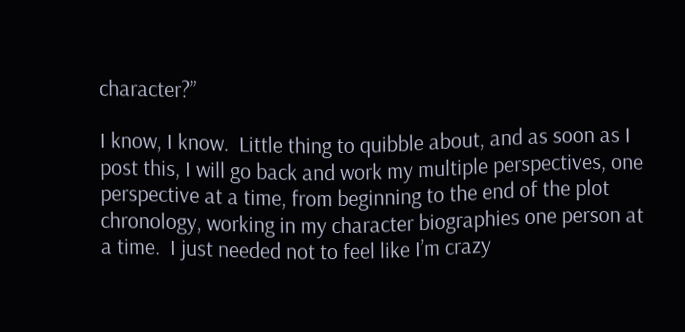character?”

I know, I know.  Little thing to quibble about, and as soon as I post this, I will go back and work my multiple perspectives, one perspective at a time, from beginning to the end of the plot chronology, working in my character biographies one person at a time.  I just needed not to feel like I’m crazy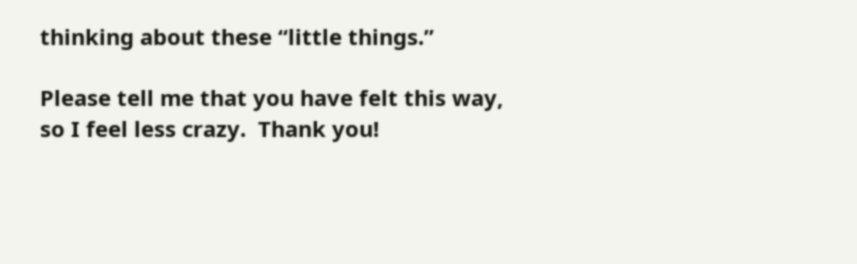thinking about these “little things.”

Please tell me that you have felt this way, so I feel less crazy.  Thank you!